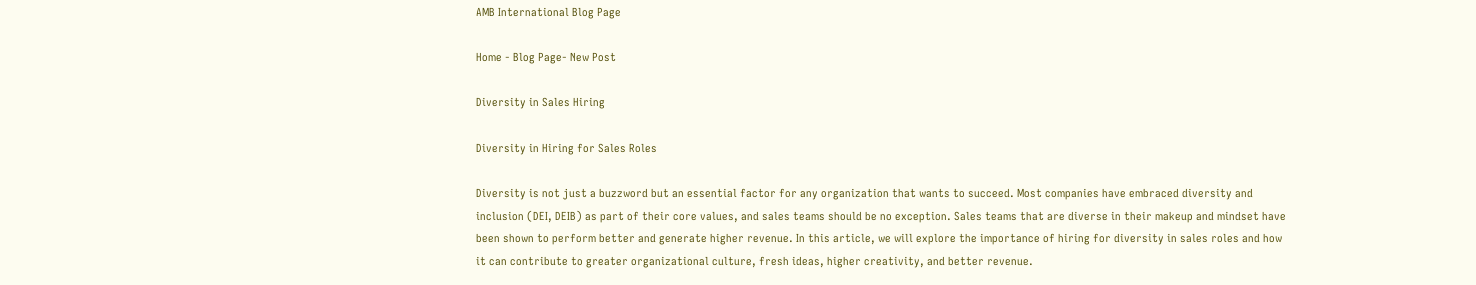AMB International Blog Page

Home - Blog Page- New Post

Diversity in Sales Hiring

Diversity in Hiring for Sales Roles

Diversity is not just a buzzword but an essential factor for any organization that wants to succeed. Most companies have embraced diversity and inclusion (DEI, DEIB) as part of their core values, and sales teams should be no exception. Sales teams that are diverse in their makeup and mindset have been shown to perform better and generate higher revenue. In this article, we will explore the importance of hiring for diversity in sales roles and how it can contribute to greater organizational culture, fresh ideas, higher creativity, and better revenue.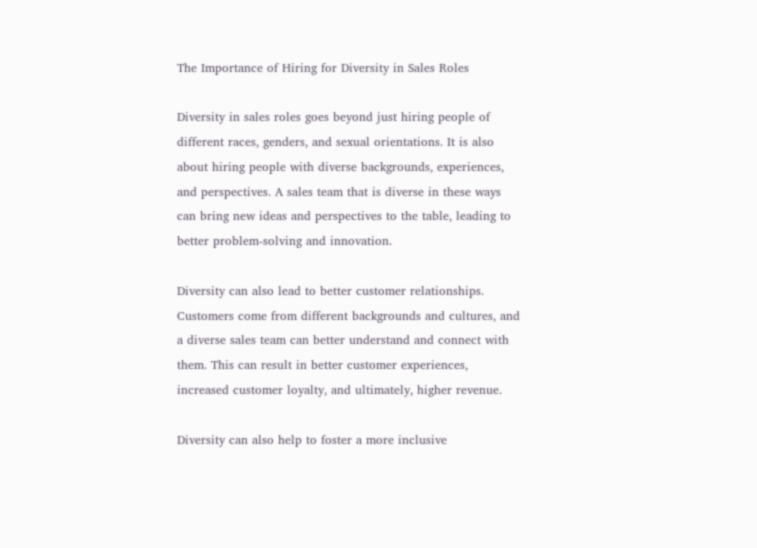The Importance of Hiring for Diversity in Sales Roles

Diversity in sales roles goes beyond just hiring people of different races, genders, and sexual orientations. It is also about hiring people with diverse backgrounds, experiences, and perspectives. A sales team that is diverse in these ways can bring new ideas and perspectives to the table, leading to better problem-solving and innovation.

Diversity can also lead to better customer relationships. Customers come from different backgrounds and cultures, and a diverse sales team can better understand and connect with them. This can result in better customer experiences, increased customer loyalty, and ultimately, higher revenue.

Diversity can also help to foster a more inclusive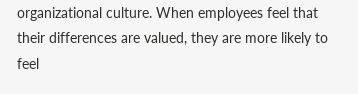organizational culture. When employees feel that their differences are valued, they are more likely to feel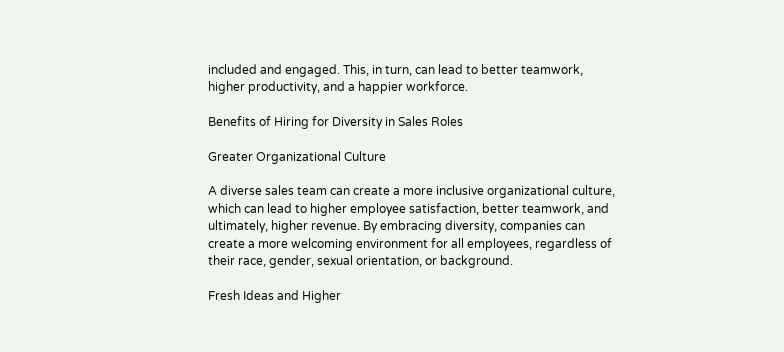included and engaged. This, in turn, can lead to better teamwork, higher productivity, and a happier workforce.

Benefits of Hiring for Diversity in Sales Roles

Greater Organizational Culture

A diverse sales team can create a more inclusive organizational culture, which can lead to higher employee satisfaction, better teamwork, and ultimately, higher revenue. By embracing diversity, companies can create a more welcoming environment for all employees, regardless of their race, gender, sexual orientation, or background.

Fresh Ideas and Higher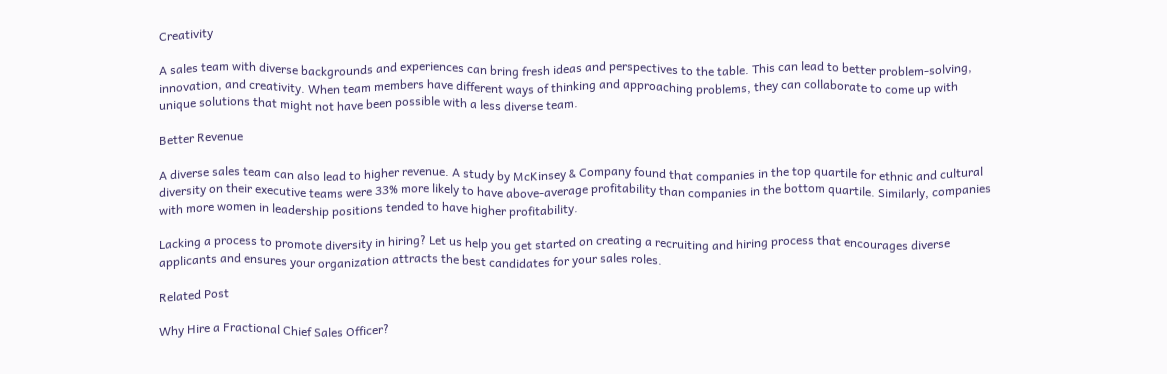Creativity

A sales team with diverse backgrounds and experiences can bring fresh ideas and perspectives to the table. This can lead to better problem-solving, innovation, and creativity. When team members have different ways of thinking and approaching problems, they can collaborate to come up with unique solutions that might not have been possible with a less diverse team.

Better Revenue

A diverse sales team can also lead to higher revenue. A study by McKinsey & Company found that companies in the top quartile for ethnic and cultural diversity on their executive teams were 33% more likely to have above-average profitability than companies in the bottom quartile. Similarly, companies with more women in leadership positions tended to have higher profitability.

Lacking a process to promote diversity in hiring? Let us help you get started on creating a recruiting and hiring process that encourages diverse applicants and ensures your organization attracts the best candidates for your sales roles.

Related Post

Why Hire a Fractional Chief Sales Officer?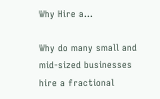Why Hire a…

Why do many small and mid-sized businesses hire a fractional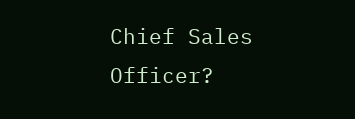Chief Sales Officer?